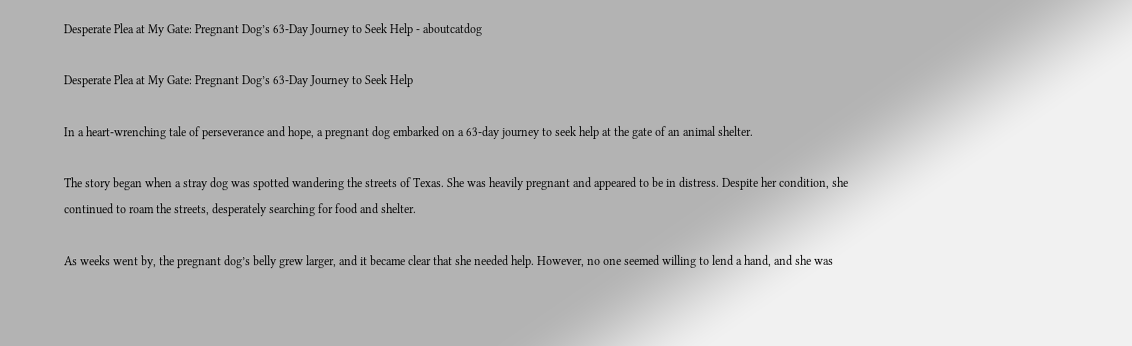Desperate Plea at My Gate: Pregnant Dog’s 63-Day Journey to Seek Help - aboutcatdog

Desperate Plea at My Gate: Pregnant Dog’s 63-Day Journey to Seek Help

In a heart-wrenching tale of perseverance and hope, a pregnant dog embarked on a 63-day journey to seek help at the gate of an animal shelter.

The story began when a stray dog was spotted wandering the streets of Texas. She was heavily pregnant and appeared to be in distress. Despite her condition, she continued to roam the streets, desperately searching for food and shelter.

As weeks went by, the pregnant dog’s belly grew larger, and it became clear that she needed help. However, no one seemed willing to lend a hand, and she was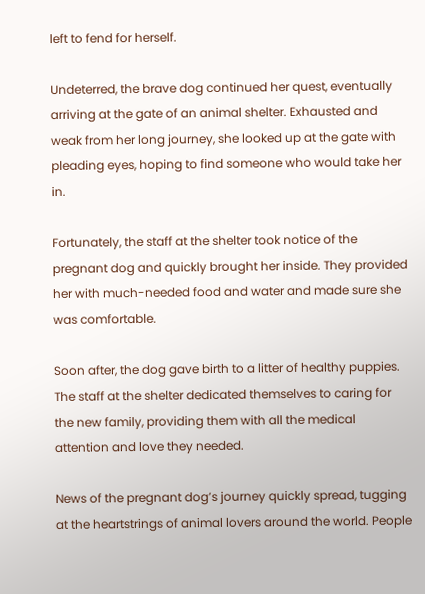left to fend for herself.

Undeterred, the brave dog continued her quest, eventually arriving at the gate of an animal shelter. Exhausted and weak from her long journey, she looked up at the gate with pleading eyes, hoping to find someone who would take her in.

Fortunately, the staff at the shelter took notice of the pregnant dog and quickly brought her inside. They provided her with much-needed food and water and made sure she was comfortable.

Soon after, the dog gave birth to a litter of healthy puppies. The staff at the shelter dedicated themselves to caring for the new family, providing them with all the medical attention and love they needed.

News of the pregnant dog’s journey quickly spread, tugging at the heartstrings of animal lovers around the world. People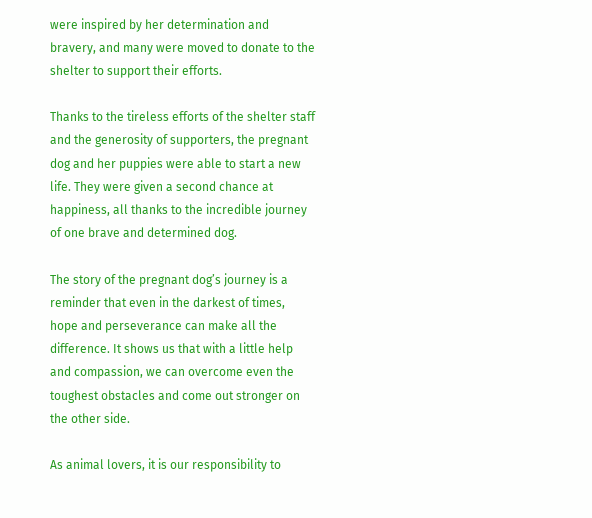were inspired by her determination and bravery, and many were moved to donate to the shelter to support their efforts.

Thanks to the tireless efforts of the shelter staff and the generosity of supporters, the pregnant dog and her puppies were able to start a new life. They were given a second chance at happiness, all thanks to the incredible journey of one brave and determined dog.

The story of the pregnant dog’s journey is a reminder that even in the darkest of times, hope and perseverance can make all the difference. It shows us that with a little help and compassion, we can overcome even the toughest obstacles and come out stronger on the other side.

As animal lovers, it is our responsibility to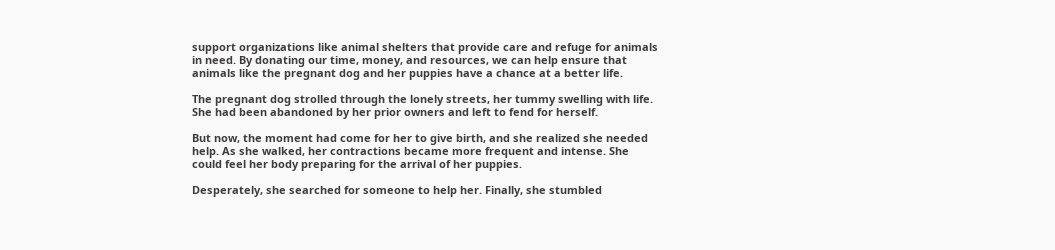support organizations like animal shelters that provide care and refuge for animals in need. By donating our time, money, and resources, we can help ensure that animals like the pregnant dog and her puppies have a chance at a better life.

The pregnant dog strolled through the lonely streets, her tummy swelling with life. She had been abandoned by her prior owners and left to fend for herself.

But now, the moment had come for her to give birth, and she realized she needed help. As she walked, her contractions became more frequent and intense. She could feel her body preparing for the arrival of her puppies.

Desperately, she searched for someone to help her. Finally, she stumbled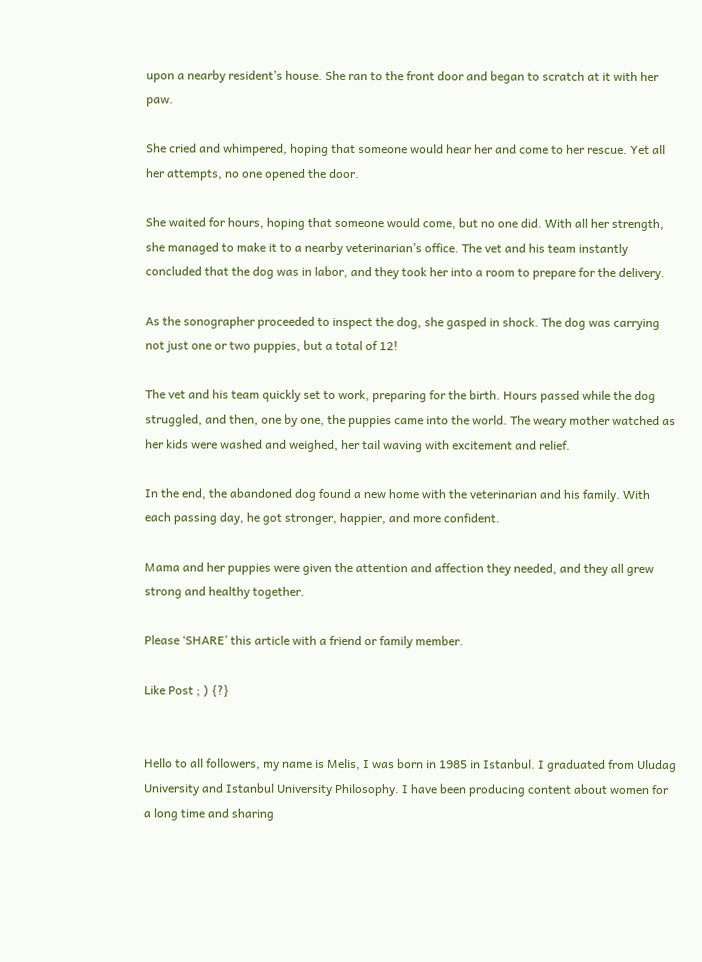upon a nearby resident’s house. She ran to the front door and began to scratch at it with her paw.

She cried and whimpered, hoping that someone would hear her and come to her rescue. Yet all her attempts, no one opened the door.

She waited for hours, hoping that someone would come, but no one did. With all her strength, she managed to make it to a nearby veterinarian’s office. The vet and his team instantly concluded that the dog was in labor, and they took her into a room to prepare for the delivery.

As the sonographer proceeded to inspect the dog, she gasped in shock. The dog was carrying not just one or two puppies, but a total of 12!

The vet and his team quickly set to work, preparing for the birth. Hours passed while the dog struggled, and then, one by one, the puppies came into the world. The weary mother watched as her kids were washed and weighed, her tail waving with excitement and relief.

In the end, the abandoned dog found a new home with the veterinarian and his family. With each passing day, he got stronger, happier, and more confident.

Mama and her puppies were given the attention and affection they needed, and they all grew strong and healthy together.

Please ‘SHARE’ this article with a friend or family member.

Like Post ; ) {?}


Hello to all followers, my name is Melis, I was born in 1985 in Istanbul. I graduated from Uludag University and Istanbul University Philosophy. I have been producing content about women for a long time and sharing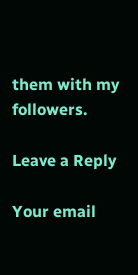them with my followers.

Leave a Reply

Your email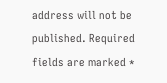address will not be published. Required fields are marked *